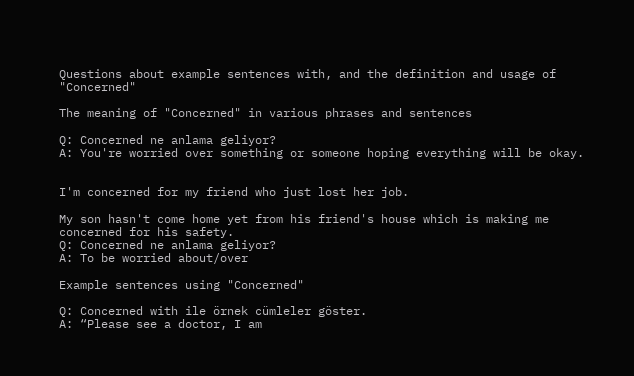Questions about example sentences with, and the definition and usage of "Concerned"

The meaning of "Concerned" in various phrases and sentences

Q: Concerned ne anlama geliyor?
A: You're worried over something or someone hoping everything will be okay.


I'm concerned for my friend who just lost her job.

My son hasn't come home yet from his friend's house which is making me concerned for his safety.
Q: Concerned ne anlama geliyor?
A: To be worried about/over

Example sentences using "Concerned"

Q: Concerned with ile örnek cümleler göster.
A: “Please see a doctor, I am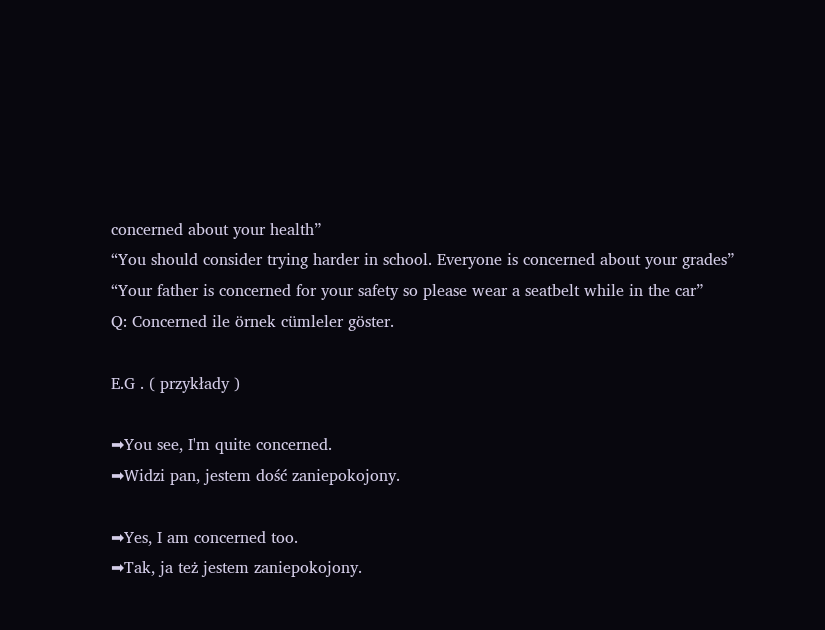concerned about your health”
“You should consider trying harder in school. Everyone is concerned about your grades”
“Your father is concerned for your safety so please wear a seatbelt while in the car”
Q: Concerned ile örnek cümleler göster.

E.G . ( przykłady )

➡You see, I'm quite concerned.
➡Widzi pan, jestem dość zaniepokojony.

➡Yes, I am concerned too.
➡Tak, ja też jestem zaniepokojony.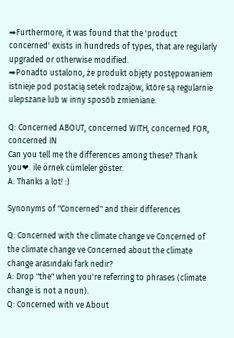➡Furthermore, it was found that the 'product concerned' exists in hundreds of types, that are regularly upgraded or otherwise modified.
➡Ponadto ustalono, że produkt objęty postępowaniem istnieje pod postacią setek rodzajów, które są regularnie ulepszane lub w inny sposób zmieniane.

Q: Concerned ABOUT, concerned WITH, concerned FOR, concerned IN
Can you tell me the differences among these? Thank you❤. ile örnek cümleler göster.
A: Thanks a lot! :)

Synonyms of "Concerned" and their differences

Q: Concerned with the climate change ve Concerned of the climate change ve Concerned about the climate change arasındaki fark nedir?
A: Drop "the" when you're referring to phrases (climate change is not a noun).
Q: Concerned with ve About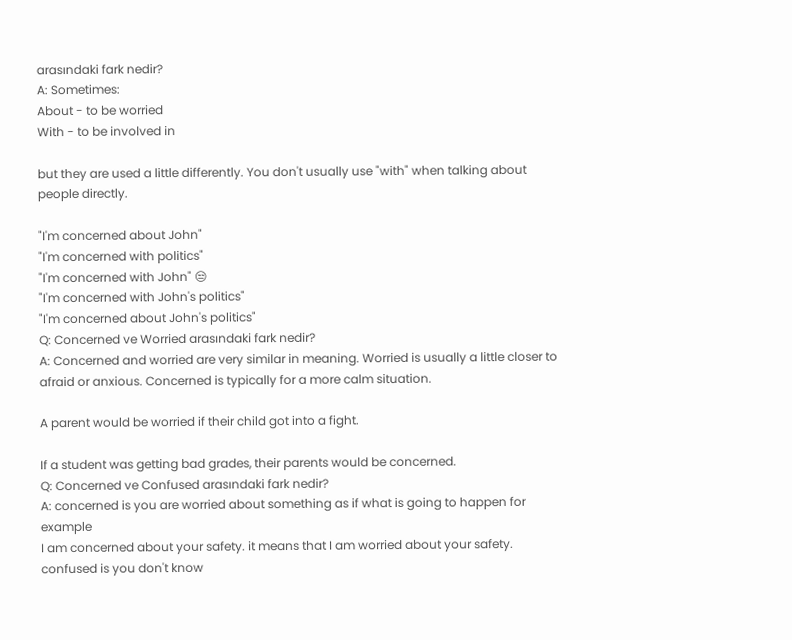arasındaki fark nedir?
A: Sometimes:
About - to be worried
With - to be involved in

but they are used a little differently. You don't usually use "with" when talking about people directly.

"I'm concerned about John"
"I'm concerned with politics"
"I'm concerned with John" 😒
"I'm concerned with John's politics"
"I'm concerned about John's politics"
Q: Concerned ve Worried arasındaki fark nedir?
A: Concerned and worried are very similar in meaning. Worried is usually a little closer to afraid or anxious. Concerned is typically for a more calm situation.

A parent would be worried if their child got into a fight.

If a student was getting bad grades, their parents would be concerned.
Q: Concerned ve Confused arasındaki fark nedir?
A: concerned is you are worried about something as if what is going to happen for example
I am concerned about your safety. it means that I am worried about your safety.
confused is you don't know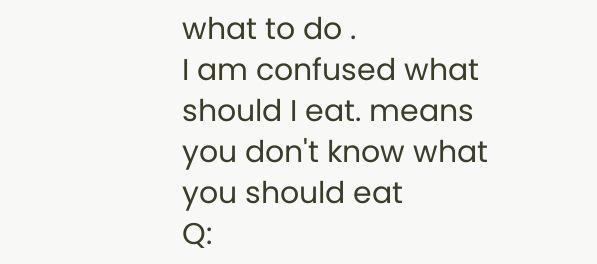what to do .
I am confused what should I eat. means you don't know what you should eat
Q: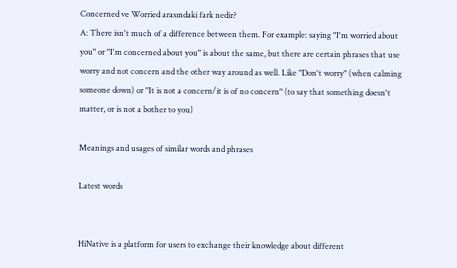Concerned ve Worried arasındaki fark nedir?
A: There isn't much of a difference between them. For example: saying "I'm worried about you" or "I'm concerned about you" is about the same, but there are certain phrases that use worry and not concern and the other way around as well. Like "Don't worry" (when calming someone down) or "It is not a concern/it is of no concern" (to say that something doesn't matter, or is not a bother to you)

Meanings and usages of similar words and phrases

Latest words


HiNative is a platform for users to exchange their knowledge about different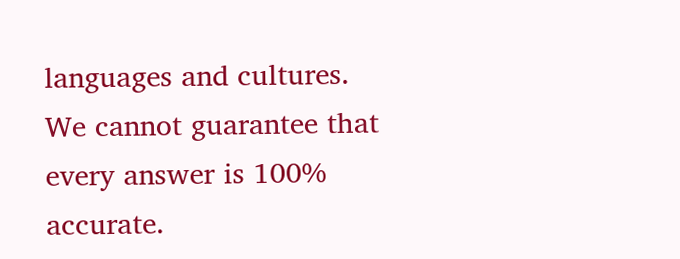languages and cultures. We cannot guarantee that every answer is 100% accurate.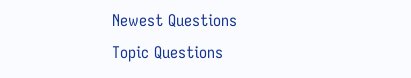Newest Questions
Topic Questions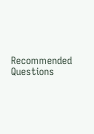Recommended Questions